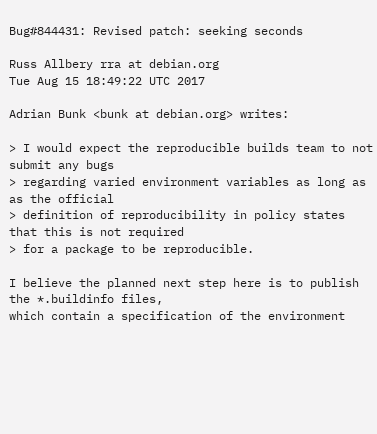Bug#844431: Revised patch: seeking seconds

Russ Allbery rra at debian.org
Tue Aug 15 18:49:22 UTC 2017

Adrian Bunk <bunk at debian.org> writes:

> I would expect the reproducible builds team to not submit any bugs
> regarding varied environment variables as long as as the official
> definition of reproducibility in policy states that this is not required
> for a package to be reproducible.

I believe the planned next step here is to publish the *.buildinfo files,
which contain a specification of the environment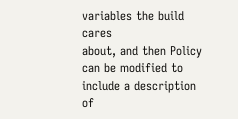variables the build cares
about, and then Policy can be modified to include a description of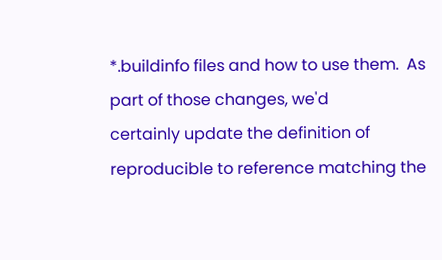*.buildinfo files and how to use them.  As part of those changes, we'd
certainly update the definition of reproducible to reference matching the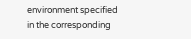environment specified in the corresponding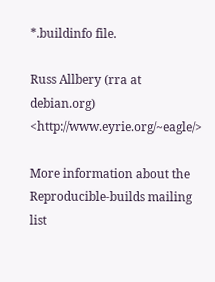*.buildinfo file.

Russ Allbery (rra at debian.org)               <http://www.eyrie.org/~eagle/>

More information about the Reproducible-builds mailing list